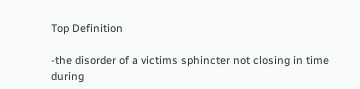Top Definition

-the disorder of a victims sphincter not closing in time during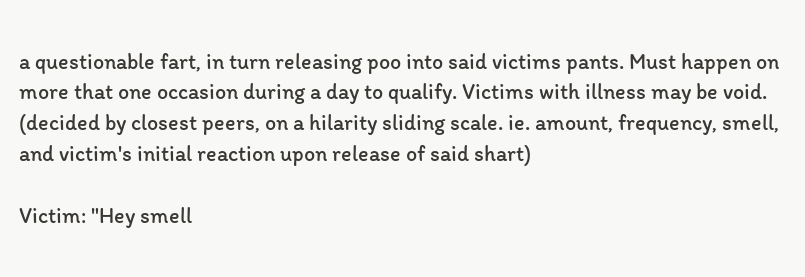a questionable fart, in turn releasing poo into said victims pants. Must happen on more that one occasion during a day to qualify. Victims with illness may be void. (decided by closest peers, on a hilarity sliding scale. ie. amount, frequency, smell, and victim's initial reaction upon release of said shart)

Victim: "Hey smell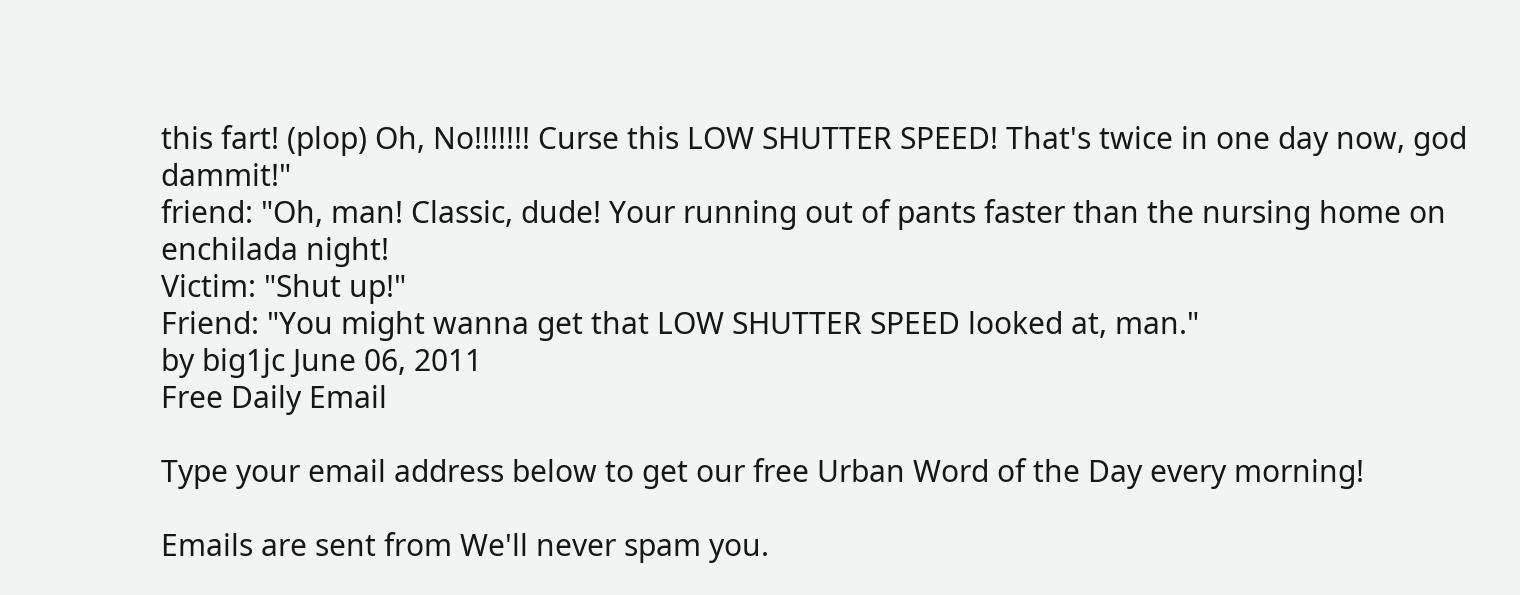this fart! (plop) Oh, No!!!!!!! Curse this LOW SHUTTER SPEED! That's twice in one day now, god dammit!"
friend: "Oh, man! Classic, dude! Your running out of pants faster than the nursing home on enchilada night!
Victim: "Shut up!"
Friend: "You might wanna get that LOW SHUTTER SPEED looked at, man."
by big1jc June 06, 2011
Free Daily Email

Type your email address below to get our free Urban Word of the Day every morning!

Emails are sent from We'll never spam you.